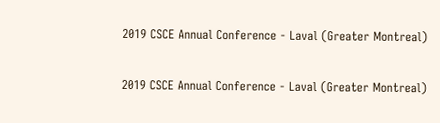2019 CSCE Annual Conference - Laval (Greater Montreal)

2019 CSCE Annual Conference - Laval (Greater Montreal)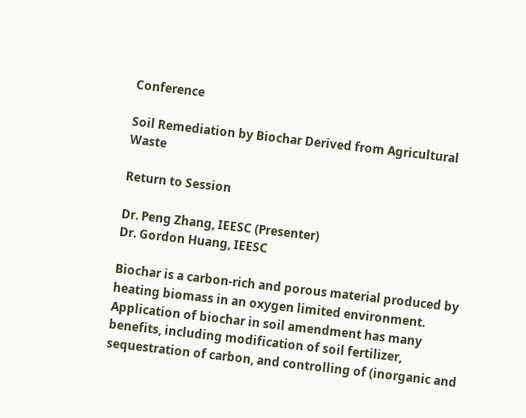Conference

Soil Remediation by Biochar Derived from Agricultural Waste

Return to Session

Dr. Peng Zhang, IEESC (Presenter)
Dr. Gordon Huang, IEESC

Biochar is a carbon-rich and porous material produced by heating biomass in an oxygen limited environment. Application of biochar in soil amendment has many benefits, including modification of soil fertilizer, sequestration of carbon, and controlling of (inorganic and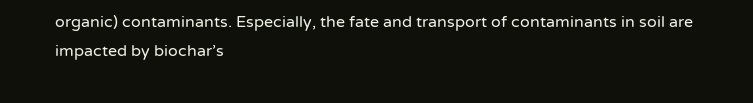organic) contaminants. Especially, the fate and transport of contaminants in soil are impacted by biochar’s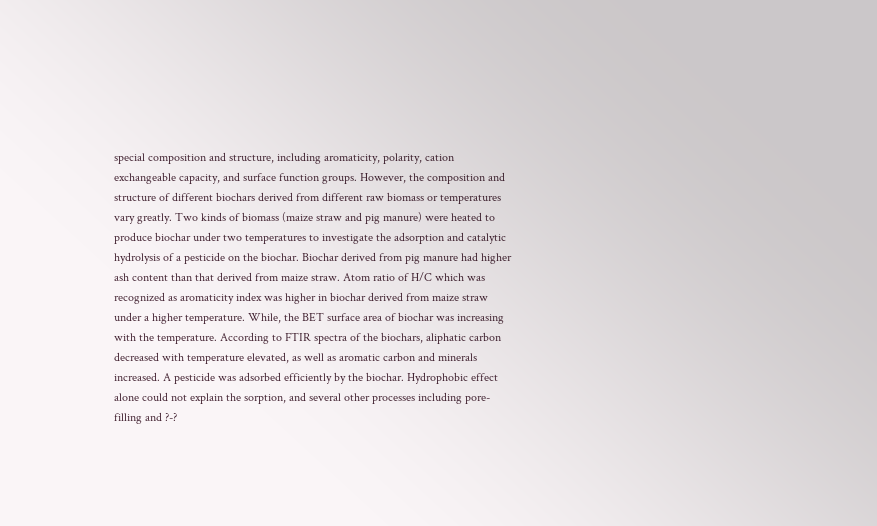special composition and structure, including aromaticity, polarity, cation exchangeable capacity, and surface function groups. However, the composition and structure of different biochars derived from different raw biomass or temperatures vary greatly. Two kinds of biomass (maize straw and pig manure) were heated to produce biochar under two temperatures to investigate the adsorption and catalytic hydrolysis of a pesticide on the biochar. Biochar derived from pig manure had higher ash content than that derived from maize straw. Atom ratio of H/C which was recognized as aromaticity index was higher in biochar derived from maize straw under a higher temperature. While, the BET surface area of biochar was increasing with the temperature. According to FTIR spectra of the biochars, aliphatic carbon decreased with temperature elevated, as well as aromatic carbon and minerals increased. A pesticide was adsorbed efficiently by the biochar. Hydrophobic effect alone could not explain the sorption, and several other processes including pore-filling and ?-?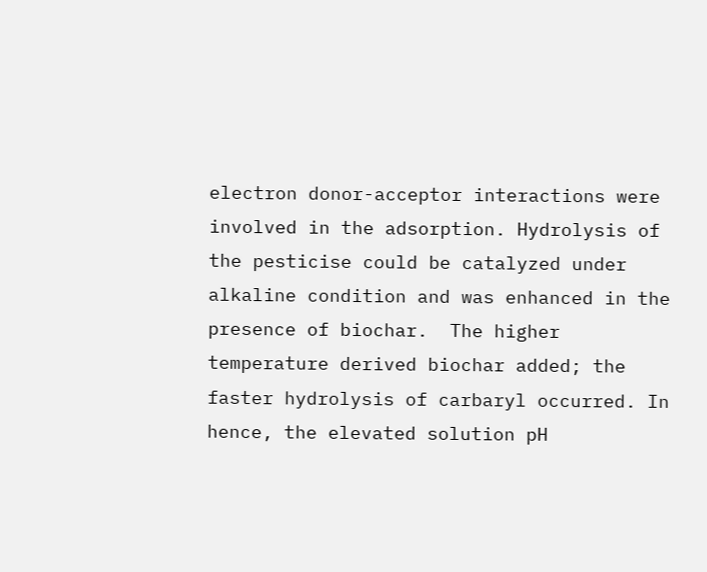electron donor-acceptor interactions were involved in the adsorption. Hydrolysis of the pesticise could be catalyzed under alkaline condition and was enhanced in the presence of biochar.  The higher temperature derived biochar added; the faster hydrolysis of carbaryl occurred. In hence, the elevated solution pH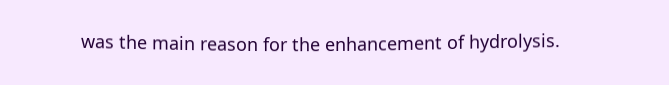was the main reason for the enhancement of hydrolysis.